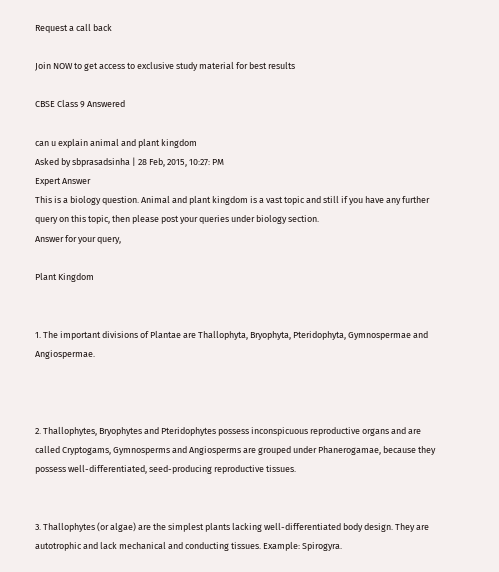Request a call back

Join NOW to get access to exclusive study material for best results

CBSE Class 9 Answered

can u explain animal and plant kingdom
Asked by sbprasadsinha | 28 Feb, 2015, 10:27: PM
Expert Answer
This is a biology question. Animal and plant kingdom is a vast topic and still if you have any further query on this topic, then please post your queries under biology section.
Answer for your query,

Plant Kingdom


1. The important divisions of Plantae are Thallophyta, Bryophyta, Pteridophyta, Gymnospermae and Angiospermae.



2. Thallophytes, Bryophytes and Pteridophytes possess inconspicuous reproductive organs and are called Cryptogams, Gymnosperms and Angiosperms are grouped under Phanerogamae, because they possess well-differentiated, seed-producing reproductive tissues.


3. Thallophytes (or algae) are the simplest plants lacking well-differentiated body design. They are autotrophic and lack mechanical and conducting tissues. Example: Spirogyra.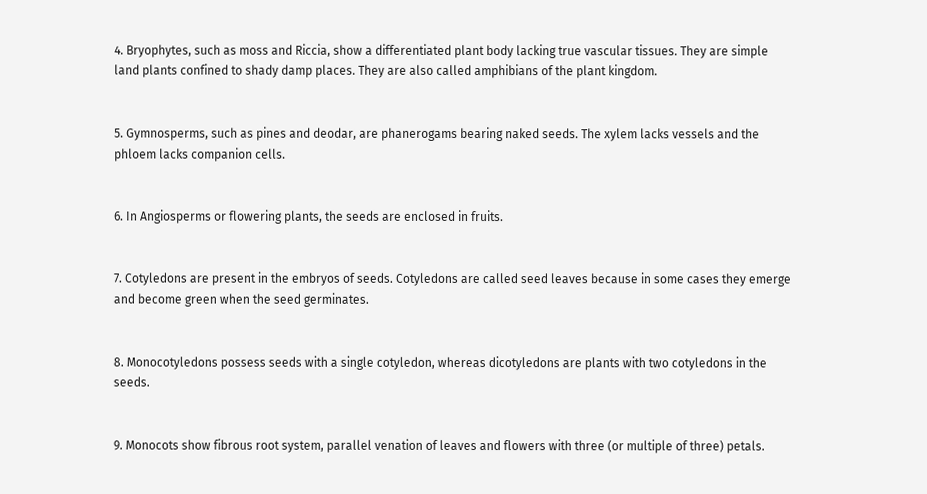4. Bryophytes, such as moss and Riccia, show a differentiated plant body lacking true vascular tissues. They are simple land plants confined to shady damp places. They are also called amphibians of the plant kingdom.


5. Gymnosperms, such as pines and deodar, are phanerogams bearing naked seeds. The xylem lacks vessels and the phloem lacks companion cells.


6. In Angiosperms or flowering plants, the seeds are enclosed in fruits.


7. Cotyledons are present in the embryos of seeds. Cotyledons are called seed leaves because in some cases they emerge and become green when the seed germinates.


8. Monocotyledons possess seeds with a single cotyledon, whereas dicotyledons are plants with two cotyledons in the seeds.


9. Monocots show fibrous root system, parallel venation of leaves and flowers with three (or multiple of three) petals.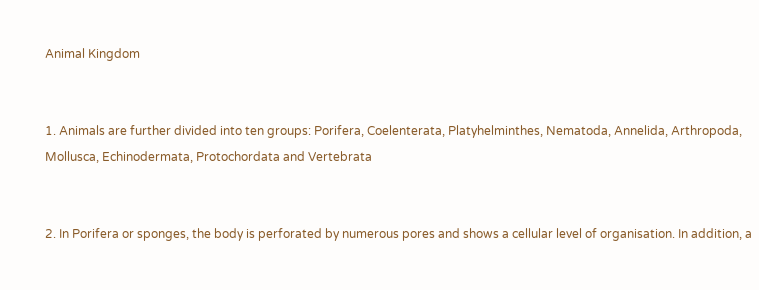Animal Kingdom


1. Animals are further divided into ten groups: Porifera, Coelenterata, Platyhelminthes, Nematoda, Annelida, Arthropoda, Mollusca, Echinodermata, Protochordata and Vertebrata


2. In Porifera or sponges, the body is perforated by numerous pores and shows a cellular level of organisation. In addition, a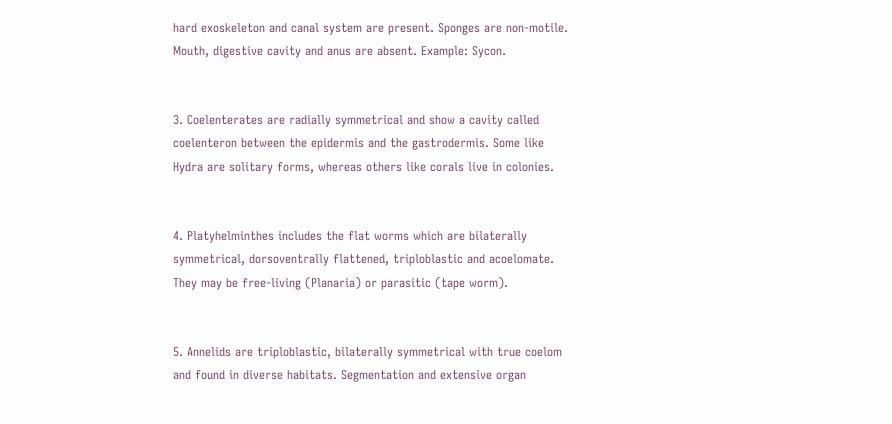hard exoskeleton and canal system are present. Sponges are non-motile. Mouth, digestive cavity and anus are absent. Example: Sycon.


3. Coelenterates are radially symmetrical and show a cavity called coelenteron between the epidermis and the gastrodermis. Some like Hydra are solitary forms, whereas others like corals live in colonies.


4. Platyhelminthes includes the flat worms which are bilaterally symmetrical, dorsoventrally flattened, triploblastic and acoelomate. They may be free-living (Planaria) or parasitic (tape worm).


5. Annelids are triploblastic, bilaterally symmetrical with true coelom and found in diverse habitats. Segmentation and extensive organ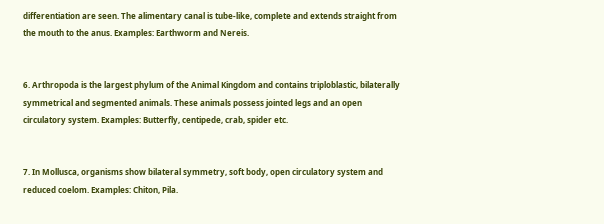differentiation are seen. The alimentary canal is tube-like, complete and extends straight from the mouth to the anus. Examples: Earthworm and Nereis.


6. Arthropoda is the largest phylum of the Animal Kingdom and contains triploblastic, bilaterally symmetrical and segmented animals. These animals possess jointed legs and an open circulatory system. Examples: Butterfly, centipede, crab, spider etc.


7. In Mollusca, organisms show bilateral symmetry, soft body, open circulatory system and reduced coelom. Examples: Chiton, Pila.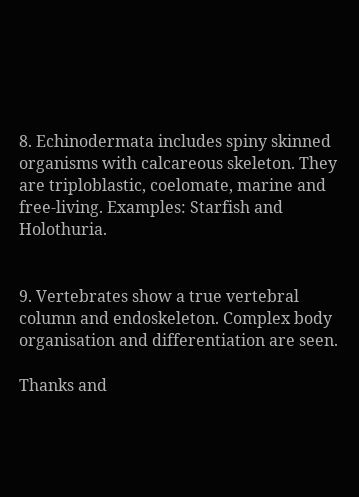8. Echinodermata includes spiny skinned organisms with calcareous skeleton. They are triploblastic, coelomate, marine and free-living. Examples: Starfish and Holothuria.


9. Vertebrates show a true vertebral column and endoskeleton. Complex body organisation and differentiation are seen.

Thanks and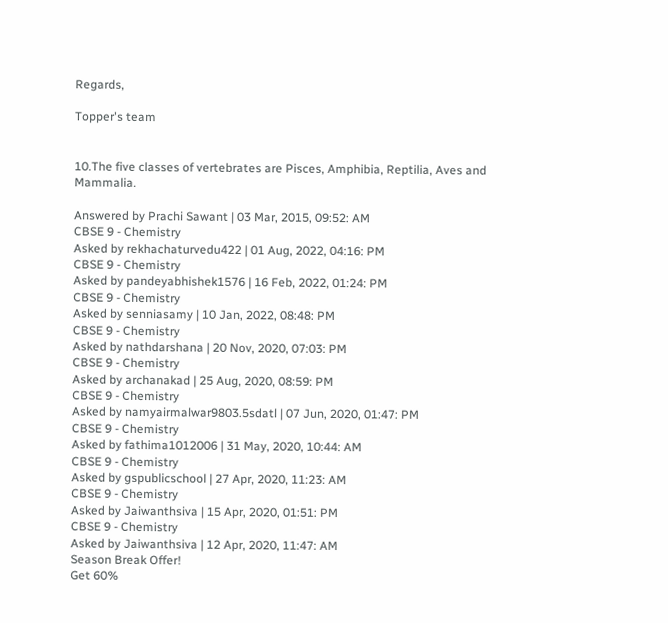Regards,

Topper's team


10.The five classes of vertebrates are Pisces, Amphibia, Reptilia, Aves and Mammalia.

Answered by Prachi Sawant | 03 Mar, 2015, 09:52: AM
CBSE 9 - Chemistry
Asked by rekhachaturvedu422 | 01 Aug, 2022, 04:16: PM
CBSE 9 - Chemistry
Asked by pandeyabhishek1576 | 16 Feb, 2022, 01:24: PM
CBSE 9 - Chemistry
Asked by senniasamy | 10 Jan, 2022, 08:48: PM
CBSE 9 - Chemistry
Asked by nathdarshana | 20 Nov, 2020, 07:03: PM
CBSE 9 - Chemistry
Asked by archanakad | 25 Aug, 2020, 08:59: PM
CBSE 9 - Chemistry
Asked by namyairmalwar9803.5sdatl | 07 Jun, 2020, 01:47: PM
CBSE 9 - Chemistry
Asked by fathima1012006 | 31 May, 2020, 10:44: AM
CBSE 9 - Chemistry
Asked by gspublicschool | 27 Apr, 2020, 11:23: AM
CBSE 9 - Chemistry
Asked by Jaiwanthsiva | 15 Apr, 2020, 01:51: PM
CBSE 9 - Chemistry
Asked by Jaiwanthsiva | 12 Apr, 2020, 11:47: AM
Season Break Offer!
Get 60%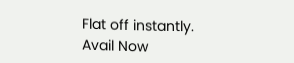Flat off instantly.
Avail Now